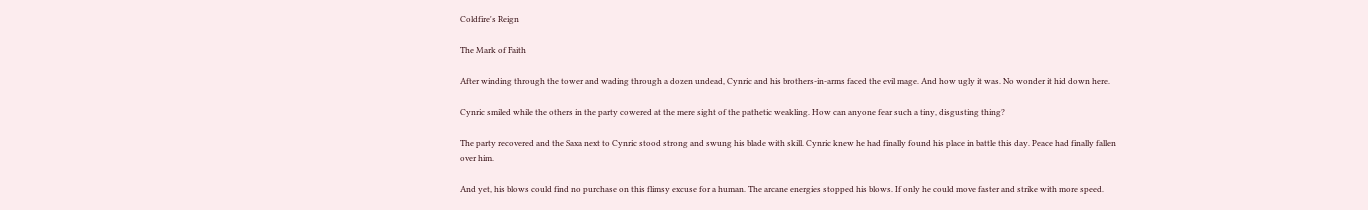Coldfire's Reign

The Mark of Faith

After winding through the tower and wading through a dozen undead, Cynric and his brothers-in-arms faced the evil mage. And how ugly it was. No wonder it hid down here.

Cynric smiled while the others in the party cowered at the mere sight of the pathetic weakling. How can anyone fear such a tiny, disgusting thing?

The party recovered and the Saxa next to Cynric stood strong and swung his blade with skill. Cynric knew he had finally found his place in battle this day. Peace had finally fallen over him.

And yet, his blows could find no purchase on this flimsy excuse for a human. The arcane energies stopped his blows. If only he could move faster and strike with more speed.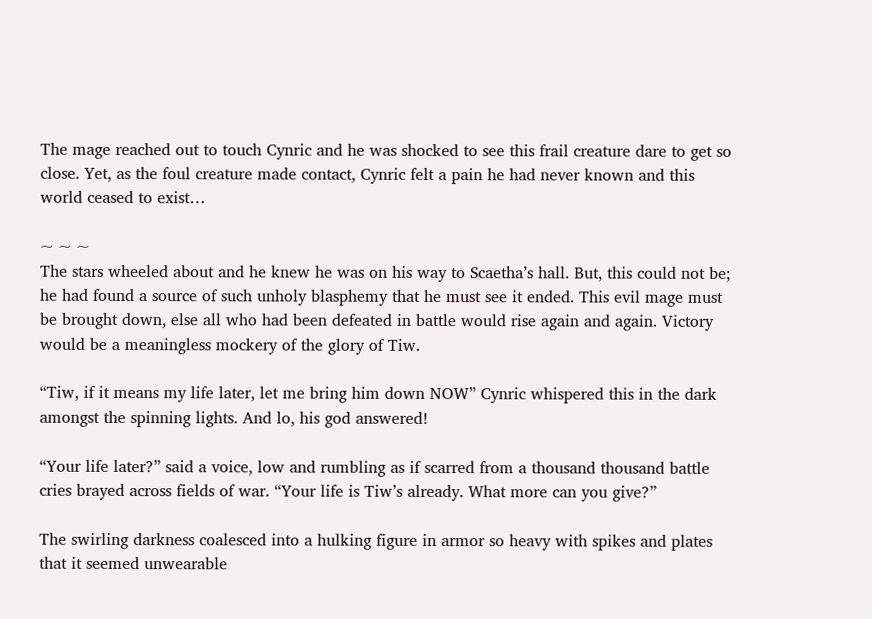The mage reached out to touch Cynric and he was shocked to see this frail creature dare to get so close. Yet, as the foul creature made contact, Cynric felt a pain he had never known and this world ceased to exist…

~ ~ ~
The stars wheeled about and he knew he was on his way to Scaetha’s hall. But, this could not be; he had found a source of such unholy blasphemy that he must see it ended. This evil mage must be brought down, else all who had been defeated in battle would rise again and again. Victory would be a meaningless mockery of the glory of Tiw.

“Tiw, if it means my life later, let me bring him down NOW” Cynric whispered this in the dark amongst the spinning lights. And lo, his god answered!

“Your life later?” said a voice, low and rumbling as if scarred from a thousand thousand battle cries brayed across fields of war. “Your life is Tiw’s already. What more can you give?”

The swirling darkness coalesced into a hulking figure in armor so heavy with spikes and plates that it seemed unwearable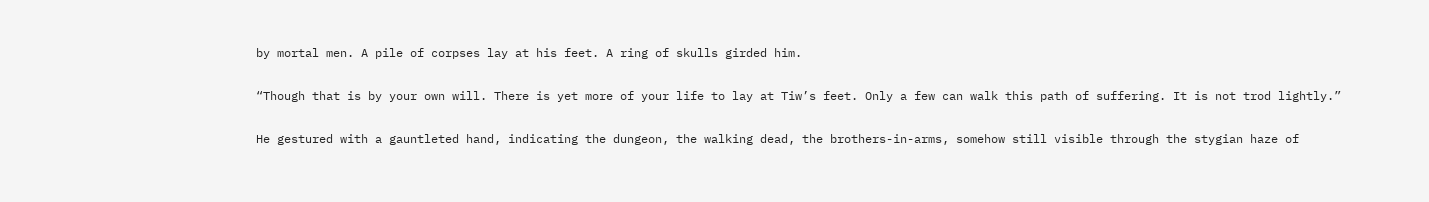by mortal men. A pile of corpses lay at his feet. A ring of skulls girded him.

“Though that is by your own will. There is yet more of your life to lay at Tiw’s feet. Only a few can walk this path of suffering. It is not trod lightly.”

He gestured with a gauntleted hand, indicating the dungeon, the walking dead, the brothers-in-arms, somehow still visible through the stygian haze of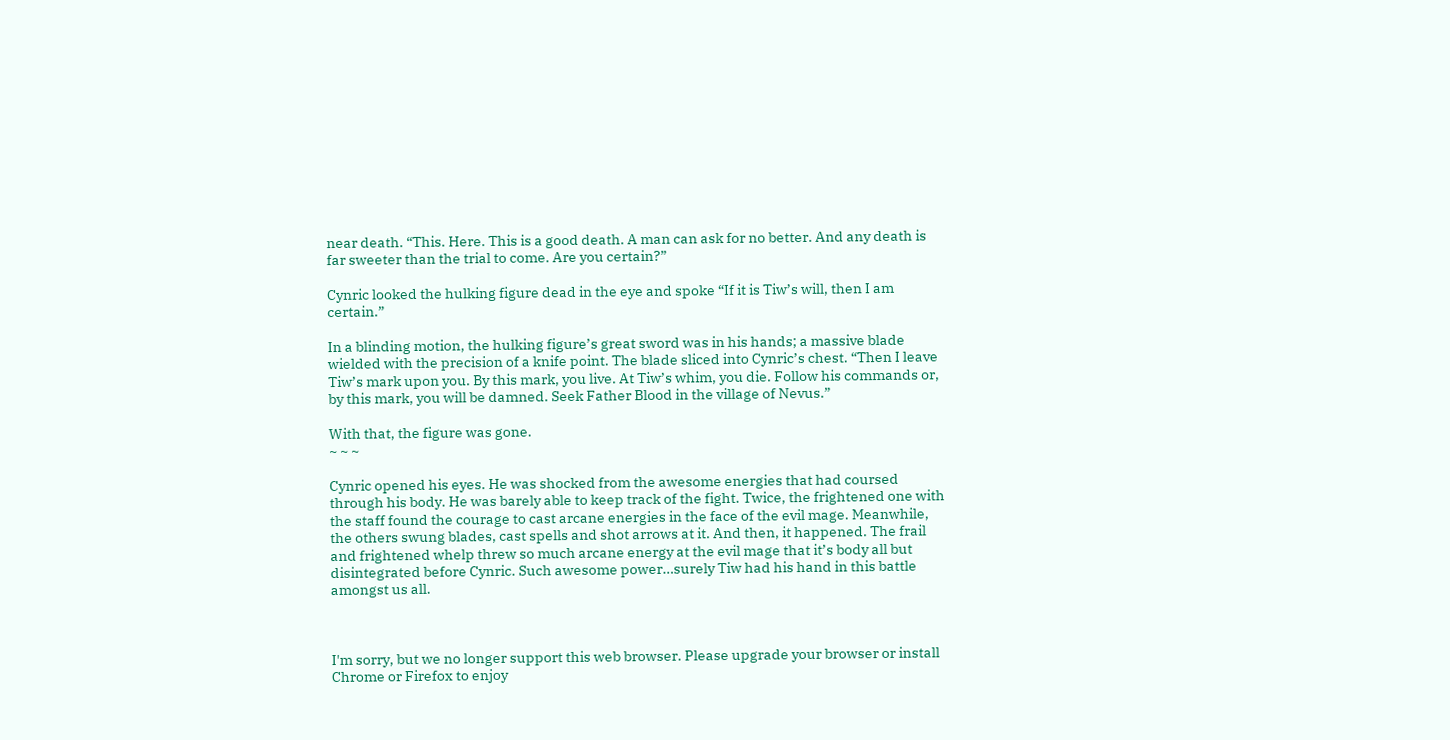near death. “This. Here. This is a good death. A man can ask for no better. And any death is far sweeter than the trial to come. Are you certain?”

Cynric looked the hulking figure dead in the eye and spoke “If it is Tiw’s will, then I am certain.”

In a blinding motion, the hulking figure’s great sword was in his hands; a massive blade wielded with the precision of a knife point. The blade sliced into Cynric’s chest. “Then I leave Tiw’s mark upon you. By this mark, you live. At Tiw’s whim, you die. Follow his commands or, by this mark, you will be damned. Seek Father Blood in the village of Nevus.”

With that, the figure was gone.
~ ~ ~

Cynric opened his eyes. He was shocked from the awesome energies that had coursed through his body. He was barely able to keep track of the fight. Twice, the frightened one with the staff found the courage to cast arcane energies in the face of the evil mage. Meanwhile, the others swung blades, cast spells and shot arrows at it. And then, it happened. The frail and frightened whelp threw so much arcane energy at the evil mage that it’s body all but disintegrated before Cynric. Such awesome power…surely Tiw had his hand in this battle amongst us all.



I'm sorry, but we no longer support this web browser. Please upgrade your browser or install Chrome or Firefox to enjoy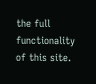the full functionality of this site.